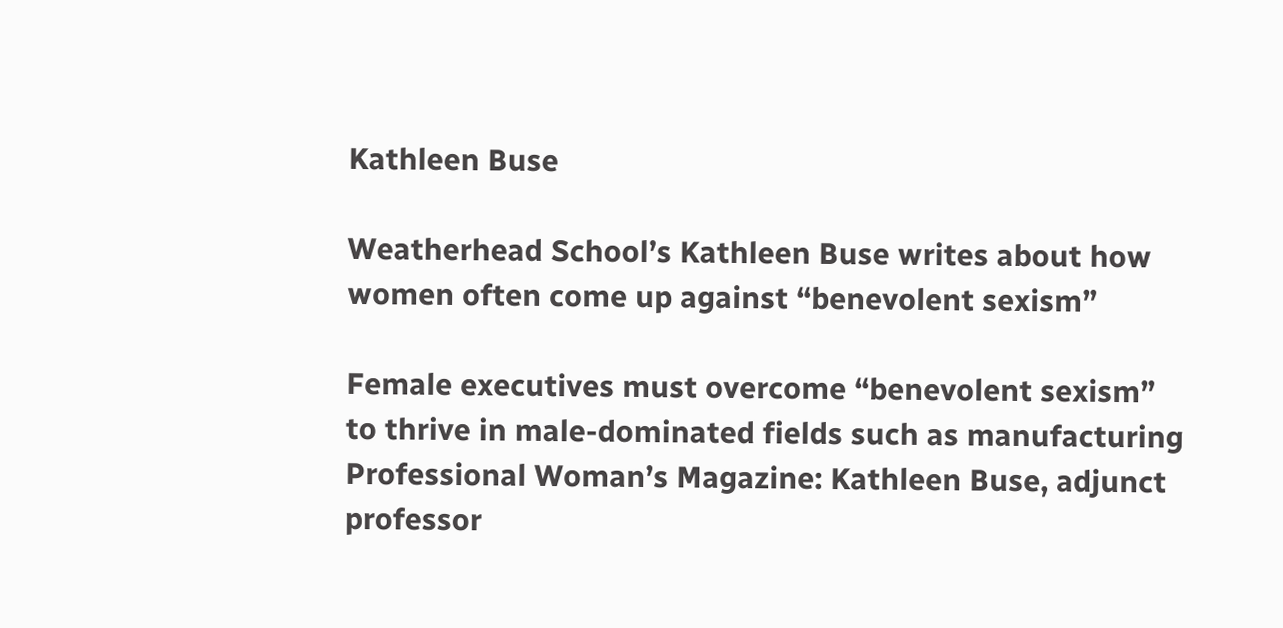Kathleen Buse

Weatherhead School’s Kathleen Buse writes about how women often come up against “benevolent sexism”

Female executives must overcome “benevolent sexism” to thrive in male-dominated fields such as manufacturing
Professional Woman’s Magazine: Kathleen Buse, adjunct professor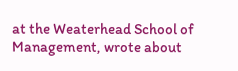at the Weaterhead School of Management, wrote about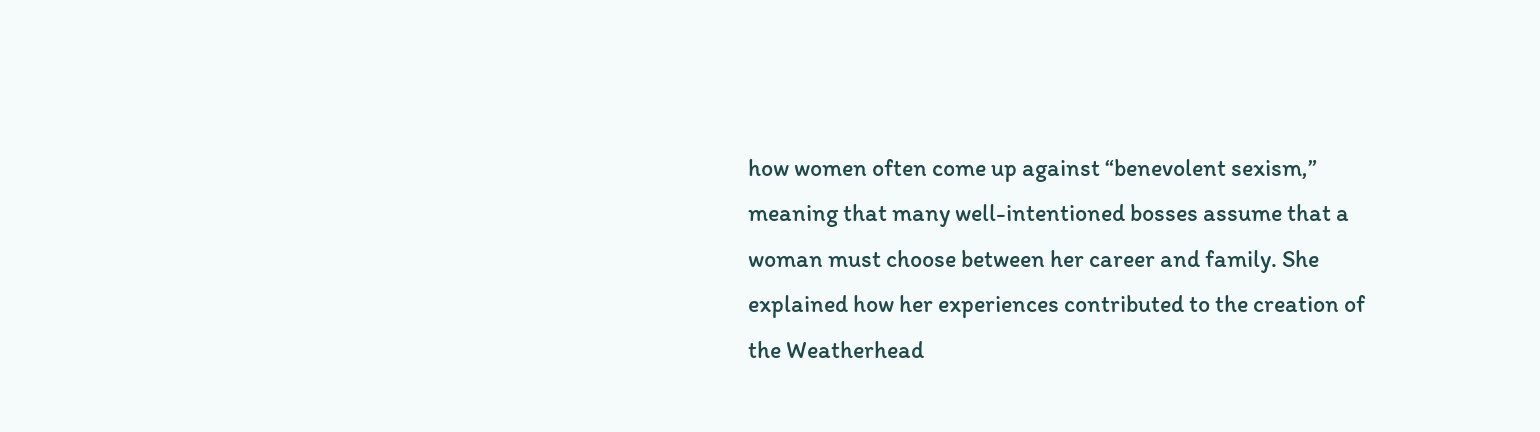how women often come up against “benevolent sexism,” meaning that many well-intentioned bosses assume that a woman must choose between her career and family. She explained how her experiences contributed to the creation of the Weatherhead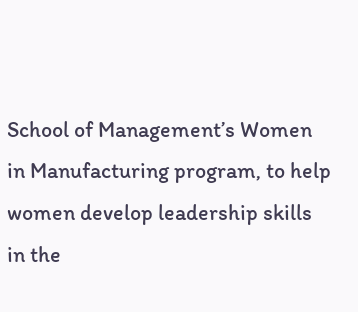School of Management’s Women in Manufacturing program, to help women develop leadership skills in the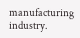manufacturing industry.